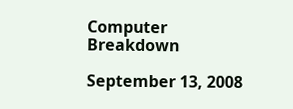Computer Breakdown

September 13, 2008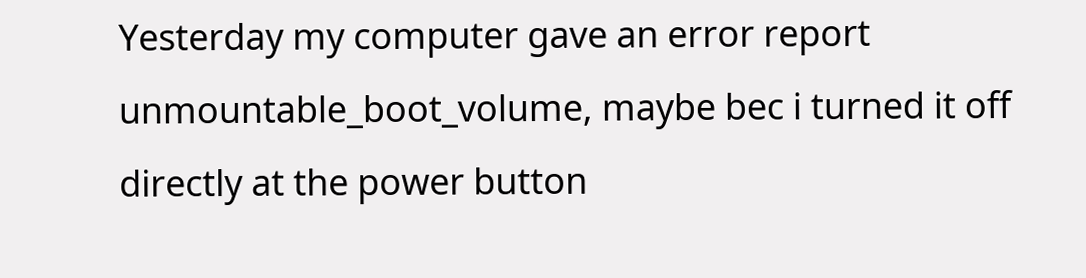Yesterday my computer gave an error report unmountable_boot_volume, maybe bec i turned it off directly at the power button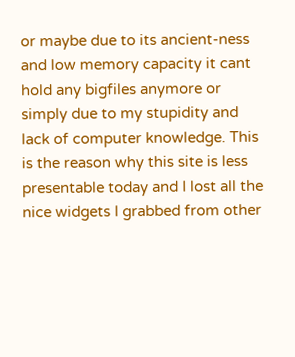or maybe due to its ancient-ness and low memory capacity it cant hold any bigfiles anymore or simply due to my stupidity and lack of computer knowledge. This is the reason why this site is less presentable today and I lost all the nice widgets I grabbed from other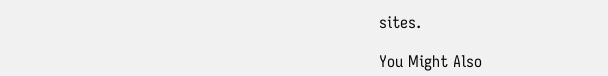sites.

You Might Also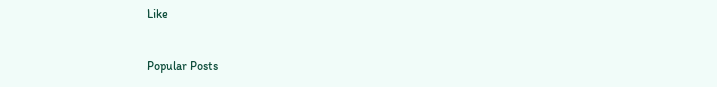Like


Popular Posts